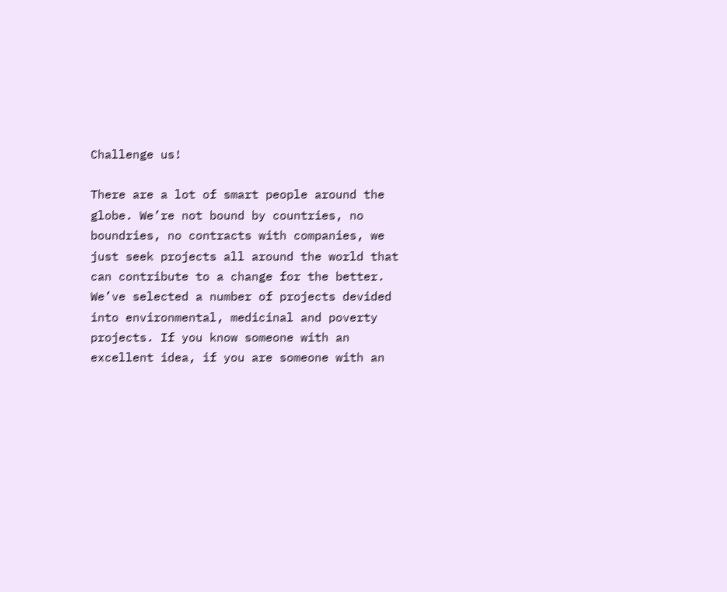Challenge us!

There are a lot of smart people around the globe. We’re not bound by countries, no boundries, no contracts with companies, we just seek projects all around the world that can contribute to a change for the better. We’ve selected a number of projects devided into environmental, medicinal and poverty projects. If you know someone with an excellent idea, if you are someone with an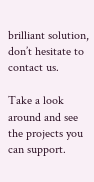brilliant solution, don’t hesitate to contact us.

Take a look around and see the projects you can support.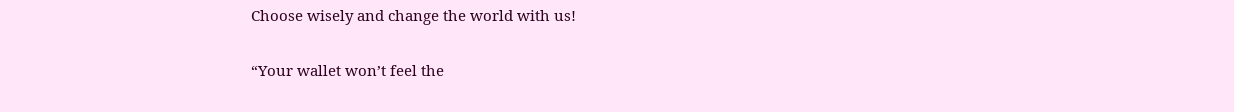Choose wisely and change the world with us!

“Your wallet won’t feel the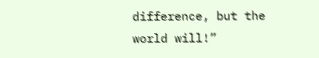difference, but the world will!”